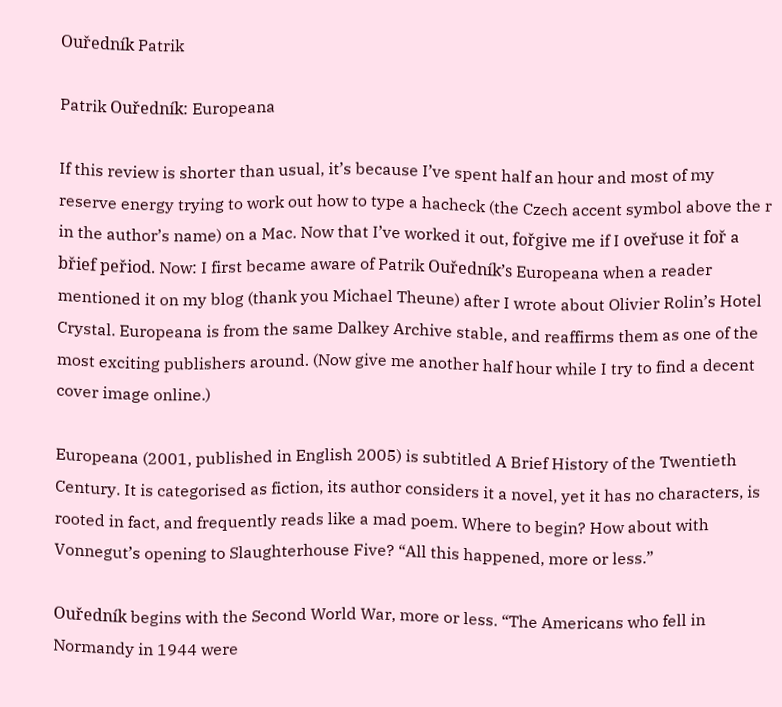Ouředník Patrik

Patrik Ouředník: Europeana

If this review is shorter than usual, it’s because I’ve spent half an hour and most of my reserve energy trying to work out how to type a hacheck (the Czech accent symbol above the r in the author’s name) on a Mac. Now that I’ve worked it out, fořgive me if I oveřuse it foř a břief peřiod. Now: I first became aware of Patrik Ouředník’s Europeana when a reader mentioned it on my blog (thank you Michael Theune) after I wrote about Olivier Rolin’s Hotel Crystal. Europeana is from the same Dalkey Archive stable, and reaffirms them as one of the most exciting publishers around. (Now give me another half hour while I try to find a decent cover image online.)

Europeana (2001, published in English 2005) is subtitled A Brief History of the Twentieth Century. It is categorised as fiction, its author considers it a novel, yet it has no characters, is rooted in fact, and frequently reads like a mad poem. Where to begin? How about with Vonnegut’s opening to Slaughterhouse Five? “All this happened, more or less.”

Ouředník begins with the Second World War, more or less. “The Americans who fell in Normandy in 1944 were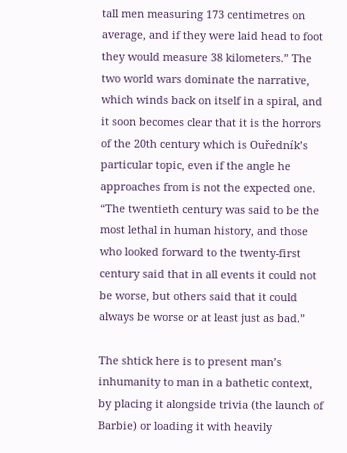tall men measuring 173 centimetres on average, and if they were laid head to foot they would measure 38 kilometers.” The two world wars dominate the narrative, which winds back on itself in a spiral, and it soon becomes clear that it is the horrors of the 20th century which is Ouředník’s particular topic, even if the angle he approaches from is not the expected one. “The twentieth century was said to be the most lethal in human history, and those who looked forward to the twenty-first century said that in all events it could not be worse, but others said that it could always be worse or at least just as bad.”

The shtick here is to present man’s inhumanity to man in a bathetic context, by placing it alongside trivia (the launch of Barbie) or loading it with heavily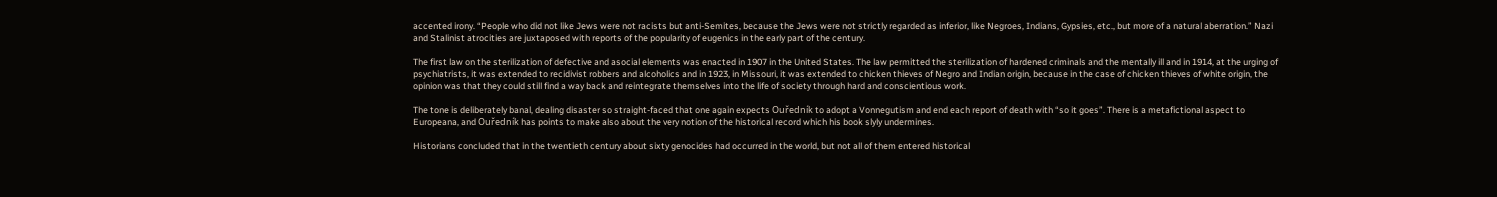accented irony. “People who did not like Jews were not racists but anti-Semites, because the Jews were not strictly regarded as inferior, like Negroes, Indians, Gypsies, etc., but more of a natural aberration.” Nazi and Stalinist atrocities are juxtaposed with reports of the popularity of eugenics in the early part of the century.

The first law on the sterilization of defective and asocial elements was enacted in 1907 in the United States. The law permitted the sterilization of hardened criminals and the mentally ill and in 1914, at the urging of psychiatrists, it was extended to recidivist robbers and alcoholics and in 1923, in Missouri, it was extended to chicken thieves of Negro and Indian origin, because in the case of chicken thieves of white origin, the opinion was that they could still find a way back and reintegrate themselves into the life of society through hard and conscientious work.

The tone is deliberately banal, dealing disaster so straight-faced that one again expects Ouředník to adopt a Vonnegutism and end each report of death with “so it goes”. There is a metafictional aspect to Europeana, and Ouředník has points to make also about the very notion of the historical record which his book slyly undermines.

Historians concluded that in the twentieth century about sixty genocides had occurred in the world, but not all of them entered historical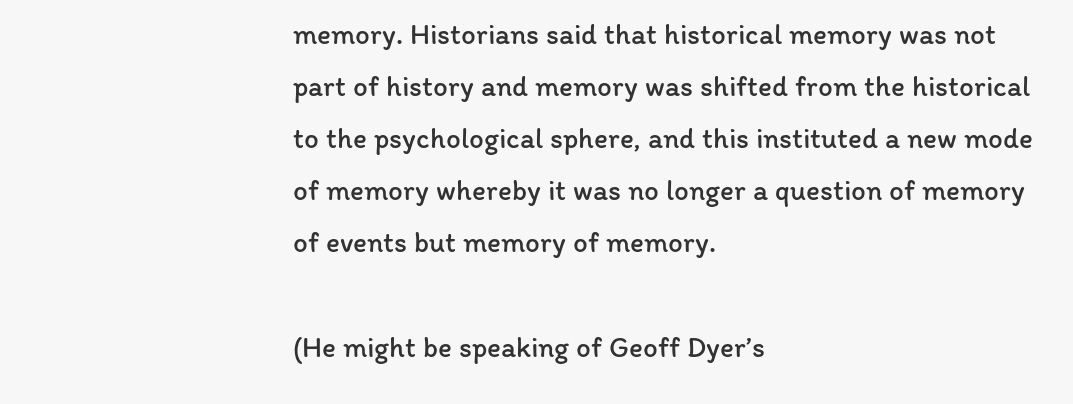memory. Historians said that historical memory was not part of history and memory was shifted from the historical to the psychological sphere, and this instituted a new mode of memory whereby it was no longer a question of memory of events but memory of memory.

(He might be speaking of Geoff Dyer’s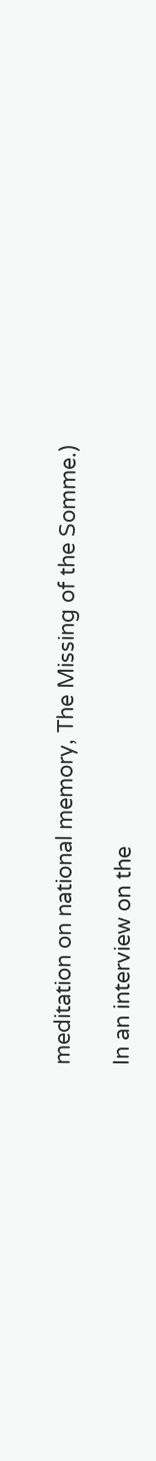meditation on national memory, The Missing of the Somme.)

In an interview on the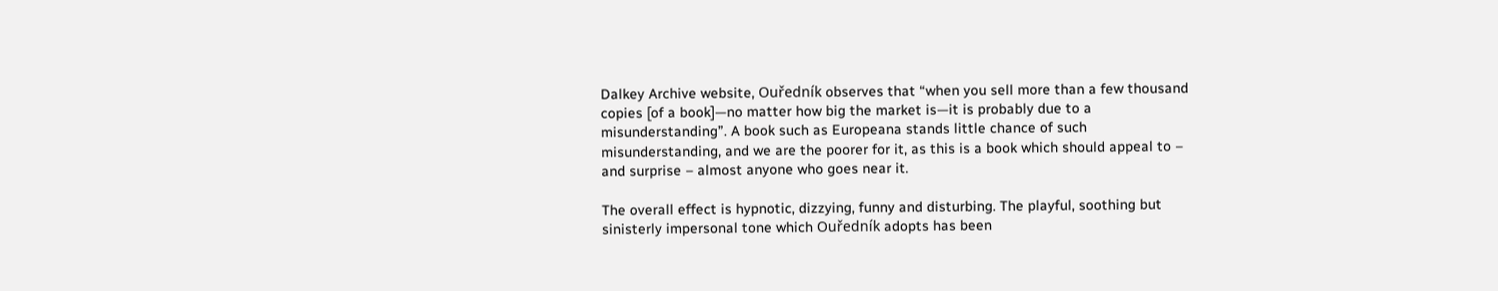Dalkey Archive website, Ouředník observes that “when you sell more than a few thousand copies [of a book]—no matter how big the market is—it is probably due to a misunderstanding”. A book such as Europeana stands little chance of such misunderstanding, and we are the poorer for it, as this is a book which should appeal to – and surprise – almost anyone who goes near it.

The overall effect is hypnotic, dizzying, funny and disturbing. The playful, soothing but sinisterly impersonal tone which Ouředník adopts has been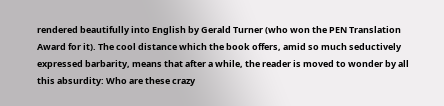rendered beautifully into English by Gerald Turner (who won the PEN Translation Award for it). The cool distance which the book offers, amid so much seductively expressed barbarity, means that after a while, the reader is moved to wonder by all this absurdity: Who are these crazy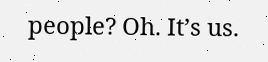people? Oh. It’s us.